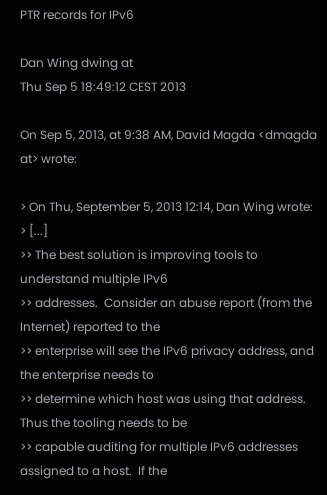PTR records for IPv6

Dan Wing dwing at
Thu Sep 5 18:49:12 CEST 2013

On Sep 5, 2013, at 9:38 AM, David Magda <dmagda at> wrote:

> On Thu, September 5, 2013 12:14, Dan Wing wrote:
> [...]
>> The best solution is improving tools to understand multiple IPv6
>> addresses.  Consider an abuse report (from the Internet) reported to the
>> enterprise will see the IPv6 privacy address, and the enterprise needs to
>> determine which host was using that address.  Thus the tooling needs to be
>> capable auditing for multiple IPv6 addresses assigned to a host.  If the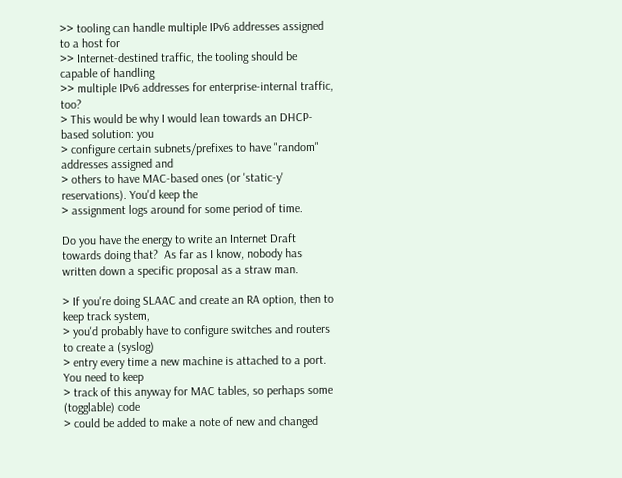>> tooling can handle multiple IPv6 addresses assigned to a host for
>> Internet-destined traffic, the tooling should be capable of handling
>> multiple IPv6 addresses for enterprise-internal traffic, too?
> This would be why I would lean towards an DHCP-based solution: you
> configure certain subnets/prefixes to have "random" addresses assigned and
> others to have MAC-based ones (or 'static-y' reservations). You'd keep the
> assignment logs around for some period of time.

Do you have the energy to write an Internet Draft towards doing that?  As far as I know, nobody has written down a specific proposal as a straw man.

> If you're doing SLAAC and create an RA option, then to keep track system,
> you'd probably have to configure switches and routers to create a (syslog)
> entry every time a new machine is attached to a port. You need to keep
> track of this anyway for MAC tables, so perhaps some (togglable) code
> could be added to make a note of new and changed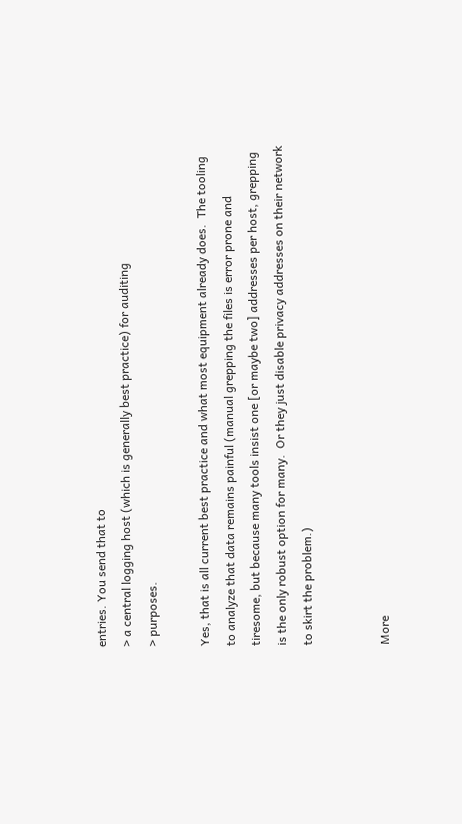entries. You send that to
> a central logging host (which is generally best practice) for auditing
> purposes.

Yes, that is all current best practice and what most equipment already does.  The tooling to analyze that data remains painful (manual grepping the files is error prone and tiresome, but because many tools insist one [or maybe two] addresses per host, grepping is the only robust option for many.  Or they just disable privacy addresses on their network to skirt the problem.)


More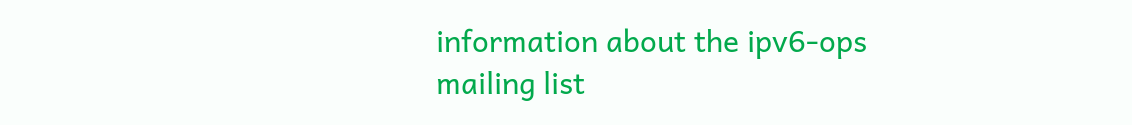information about the ipv6-ops mailing list